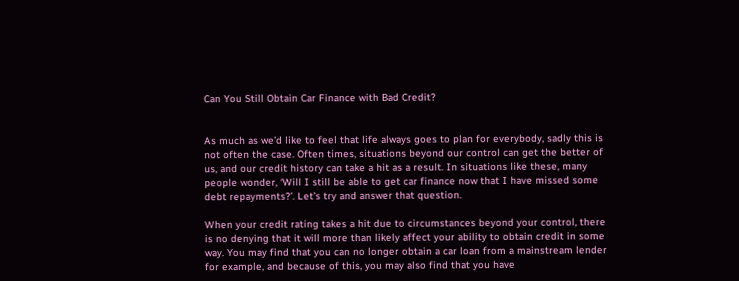Can You Still Obtain Car Finance with Bad Credit?


As much as we’d like to feel that life always goes to plan for everybody, sadly this is not often the case. Often times, situations beyond our control can get the better of us, and our credit history can take a hit as a result. In situations like these, many people wonder, ‘Will I still be able to get car finance now that I have missed some debt repayments?’. Let’s try and answer that question.

When your credit rating takes a hit due to circumstances beyond your control, there is no denying that it will more than likely affect your ability to obtain credit in some way. You may find that you can no longer obtain a car loan from a mainstream lender for example, and because of this, you may also find that you have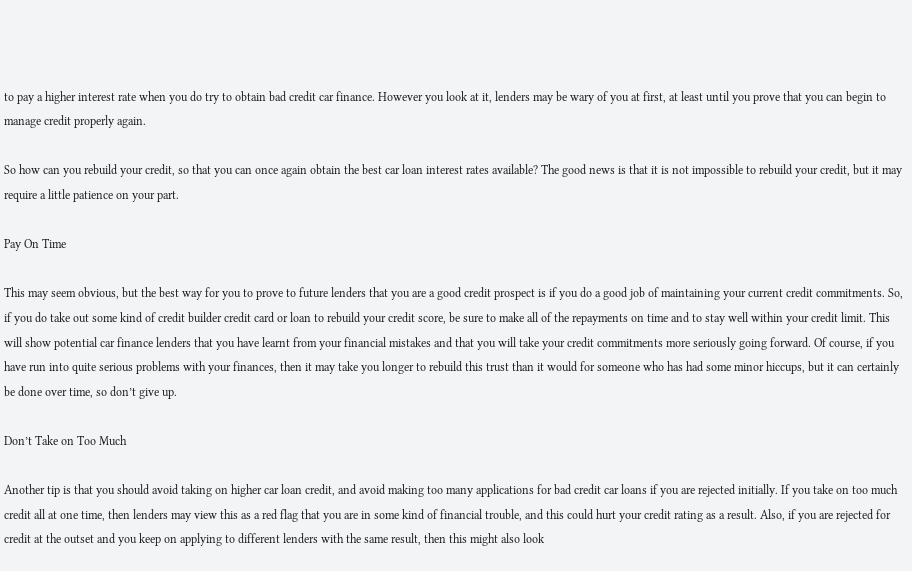to pay a higher interest rate when you do try to obtain bad credit car finance. However you look at it, lenders may be wary of you at first, at least until you prove that you can begin to manage credit properly again.

So how can you rebuild your credit, so that you can once again obtain the best car loan interest rates available? The good news is that it is not impossible to rebuild your credit, but it may require a little patience on your part.

Pay On Time

This may seem obvious, but the best way for you to prove to future lenders that you are a good credit prospect is if you do a good job of maintaining your current credit commitments. So, if you do take out some kind of credit builder credit card or loan to rebuild your credit score, be sure to make all of the repayments on time and to stay well within your credit limit. This will show potential car finance lenders that you have learnt from your financial mistakes and that you will take your credit commitments more seriously going forward. Of course, if you have run into quite serious problems with your finances, then it may take you longer to rebuild this trust than it would for someone who has had some minor hiccups, but it can certainly be done over time, so don’t give up.

Don’t Take on Too Much

Another tip is that you should avoid taking on higher car loan credit, and avoid making too many applications for bad credit car loans if you are rejected initially. If you take on too much credit all at one time, then lenders may view this as a red flag that you are in some kind of financial trouble, and this could hurt your credit rating as a result. Also, if you are rejected for credit at the outset and you keep on applying to different lenders with the same result, then this might also look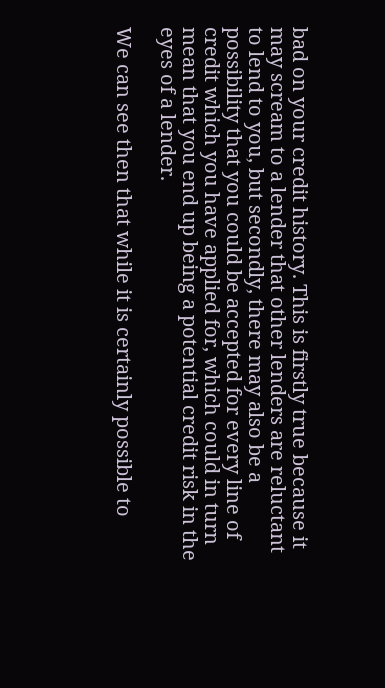bad on your credit history. This is firstly true because it may scream to a lender that other lenders are reluctant to lend to you, but secondly, there may also be a possibility that you could be accepted for every line of credit which you have applied for, which could in turn mean that you end up being a potential credit risk in the eyes of a lender.

We can see then that while it is certainly possible to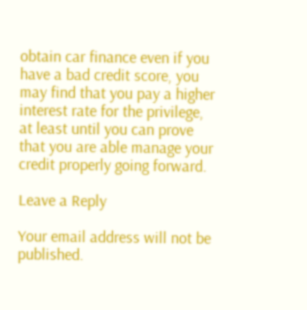obtain car finance even if you have a bad credit score, you may find that you pay a higher interest rate for the privilege, at least until you can prove that you are able manage your credit properly going forward.

Leave a Reply

Your email address will not be published.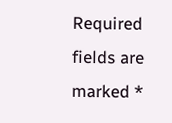Required fields are marked *